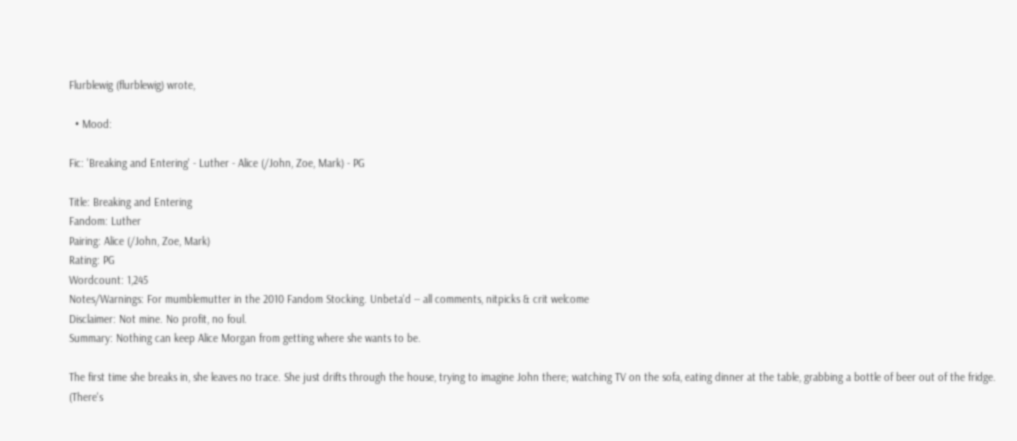Flurblewig (flurblewig) wrote,

  • Mood:

Fic: 'Breaking and Entering' - Luther - Alice (/John, Zoe, Mark) - PG

Title: Breaking and Entering
Fandom: Luther
Pairing: Alice (/John, Zoe, Mark)
Rating: PG
Wordcount: 1,245
Notes/Warnings: For mumblemutter in the 2010 Fandom Stocking. Unbeta'd -- all comments, nitpicks & crit welcome
Disclaimer: Not mine. No profit, no foul.
Summary: Nothing can keep Alice Morgan from getting where she wants to be.

The first time she breaks in, she leaves no trace. She just drifts through the house, trying to imagine John there; watching TV on the sofa, eating dinner at the table, grabbing a bottle of beer out of the fridge. (There's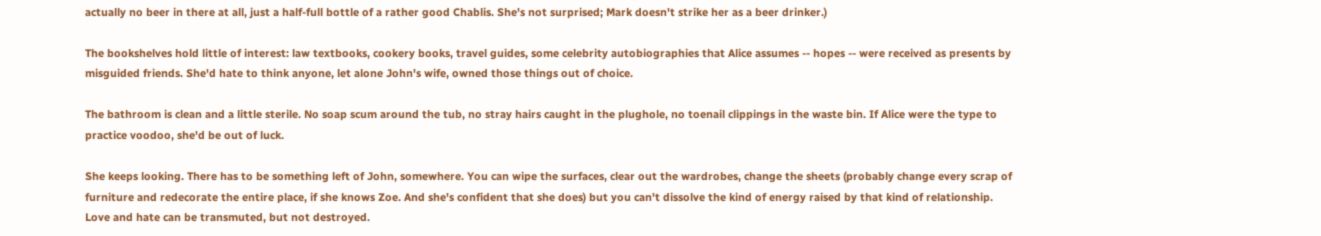actually no beer in there at all, just a half-full bottle of a rather good Chablis. She's not surprised; Mark doesn't strike her as a beer drinker.)

The bookshelves hold little of interest: law textbooks, cookery books, travel guides, some celebrity autobiographies that Alice assumes -- hopes -- were received as presents by misguided friends. She'd hate to think anyone, let alone John's wife, owned those things out of choice.

The bathroom is clean and a little sterile. No soap scum around the tub, no stray hairs caught in the plughole, no toenail clippings in the waste bin. If Alice were the type to practice voodoo, she'd be out of luck.

She keeps looking. There has to be something left of John, somewhere. You can wipe the surfaces, clear out the wardrobes, change the sheets (probably change every scrap of furniture and redecorate the entire place, if she knows Zoe. And she's confident that she does) but you can't dissolve the kind of energy raised by that kind of relationship. Love and hate can be transmuted, but not destroyed.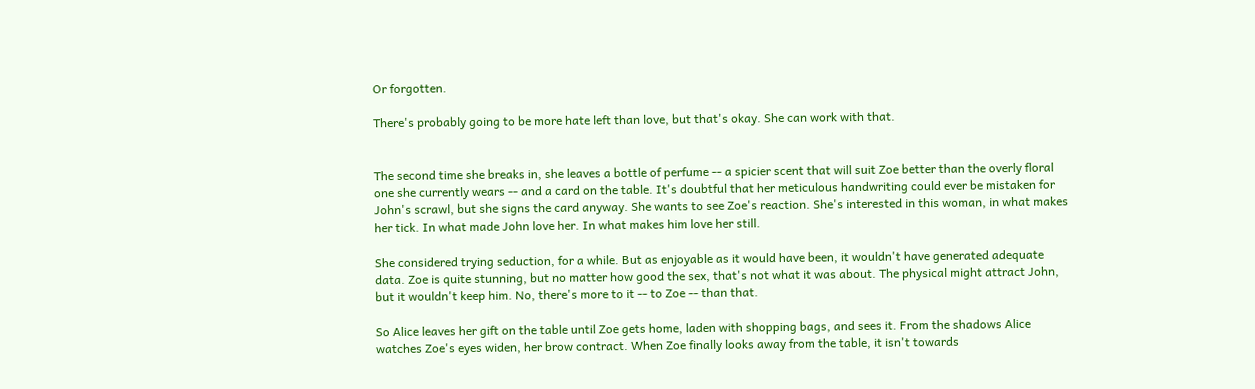Or forgotten.

There's probably going to be more hate left than love, but that's okay. She can work with that.


The second time she breaks in, she leaves a bottle of perfume -- a spicier scent that will suit Zoe better than the overly floral one she currently wears -- and a card on the table. It's doubtful that her meticulous handwriting could ever be mistaken for John's scrawl, but she signs the card anyway. She wants to see Zoe's reaction. She's interested in this woman, in what makes her tick. In what made John love her. In what makes him love her still.

She considered trying seduction, for a while. But as enjoyable as it would have been, it wouldn't have generated adequate data. Zoe is quite stunning, but no matter how good the sex, that's not what it was about. The physical might attract John, but it wouldn't keep him. No, there's more to it -- to Zoe -- than that.

So Alice leaves her gift on the table until Zoe gets home, laden with shopping bags, and sees it. From the shadows Alice watches Zoe's eyes widen, her brow contract. When Zoe finally looks away from the table, it isn't towards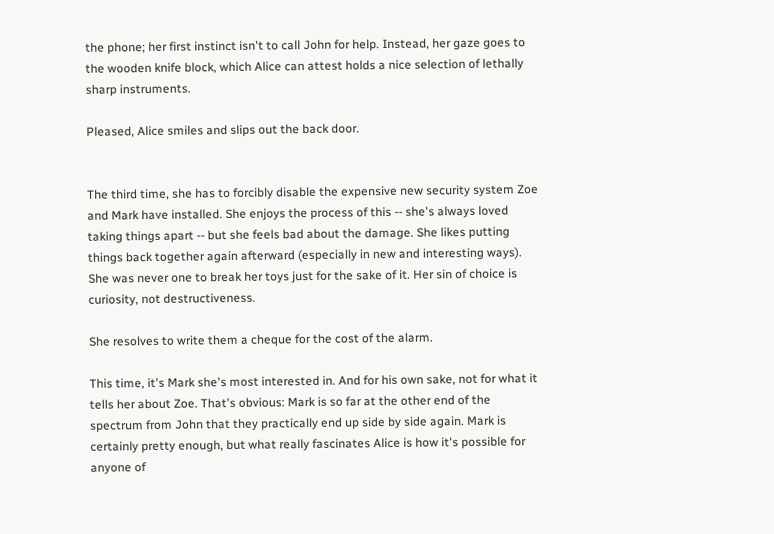the phone; her first instinct isn't to call John for help. Instead, her gaze goes to the wooden knife block, which Alice can attest holds a nice selection of lethally sharp instruments.

Pleased, Alice smiles and slips out the back door.


The third time, she has to forcibly disable the expensive new security system Zoe and Mark have installed. She enjoys the process of this -- she's always loved taking things apart -- but she feels bad about the damage. She likes putting things back together again afterward (especially in new and interesting ways). She was never one to break her toys just for the sake of it. Her sin of choice is curiosity, not destructiveness.

She resolves to write them a cheque for the cost of the alarm.

This time, it's Mark she's most interested in. And for his own sake, not for what it tells her about Zoe. That's obvious: Mark is so far at the other end of the spectrum from John that they practically end up side by side again. Mark is certainly pretty enough, but what really fascinates Alice is how it's possible for anyone of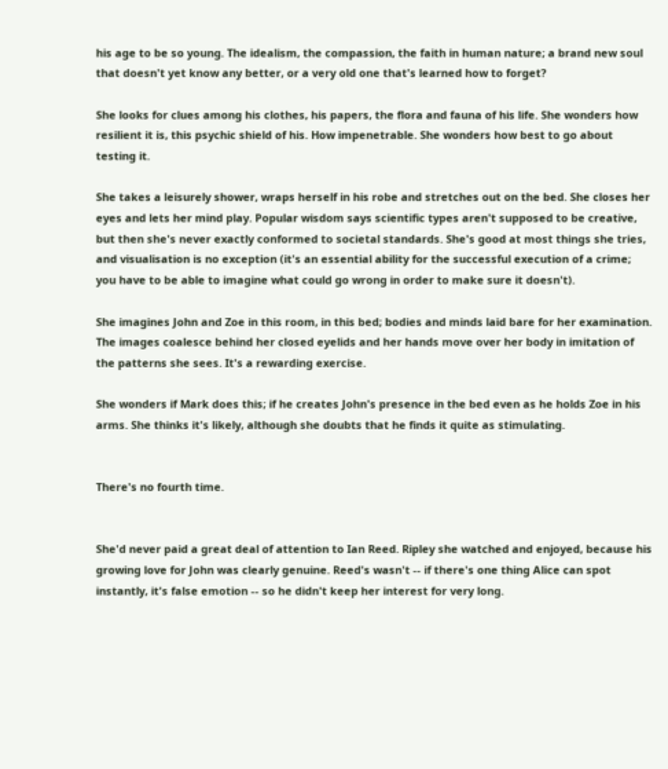his age to be so young. The idealism, the compassion, the faith in human nature; a brand new soul that doesn't yet know any better, or a very old one that's learned how to forget?

She looks for clues among his clothes, his papers, the flora and fauna of his life. She wonders how resilient it is, this psychic shield of his. How impenetrable. She wonders how best to go about testing it.

She takes a leisurely shower, wraps herself in his robe and stretches out on the bed. She closes her eyes and lets her mind play. Popular wisdom says scientific types aren't supposed to be creative, but then she's never exactly conformed to societal standards. She's good at most things she tries, and visualisation is no exception (it's an essential ability for the successful execution of a crime; you have to be able to imagine what could go wrong in order to make sure it doesn't).

She imagines John and Zoe in this room, in this bed; bodies and minds laid bare for her examination. The images coalesce behind her closed eyelids and her hands move over her body in imitation of the patterns she sees. It's a rewarding exercise.

She wonders if Mark does this; if he creates John's presence in the bed even as he holds Zoe in his arms. She thinks it's likely, although she doubts that he finds it quite as stimulating.


There's no fourth time.


She'd never paid a great deal of attention to Ian Reed. Ripley she watched and enjoyed, because his growing love for John was clearly genuine. Reed's wasn't -- if there's one thing Alice can spot instantly, it's false emotion -- so he didn't keep her interest for very long.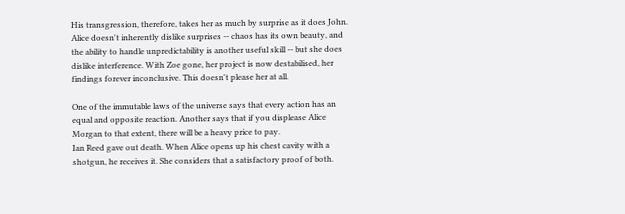His transgression, therefore, takes her as much by surprise as it does John. Alice doesn't inherently dislike surprises -- chaos has its own beauty, and the ability to handle unpredictability is another useful skill -- but she does dislike interference. With Zoe gone, her project is now destabilised, her findings forever inconclusive. This doesn't please her at all.

One of the immutable laws of the universe says that every action has an equal and opposite reaction. Another says that if you displease Alice Morgan to that extent, there will be a heavy price to pay.
Ian Reed gave out death. When Alice opens up his chest cavity with a shotgun, he receives it. She considers that a satisfactory proof of both.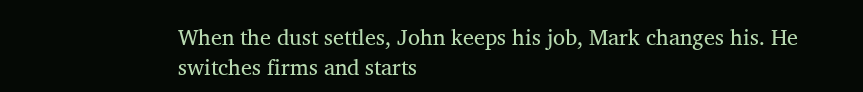When the dust settles, John keeps his job, Mark changes his. He switches firms and starts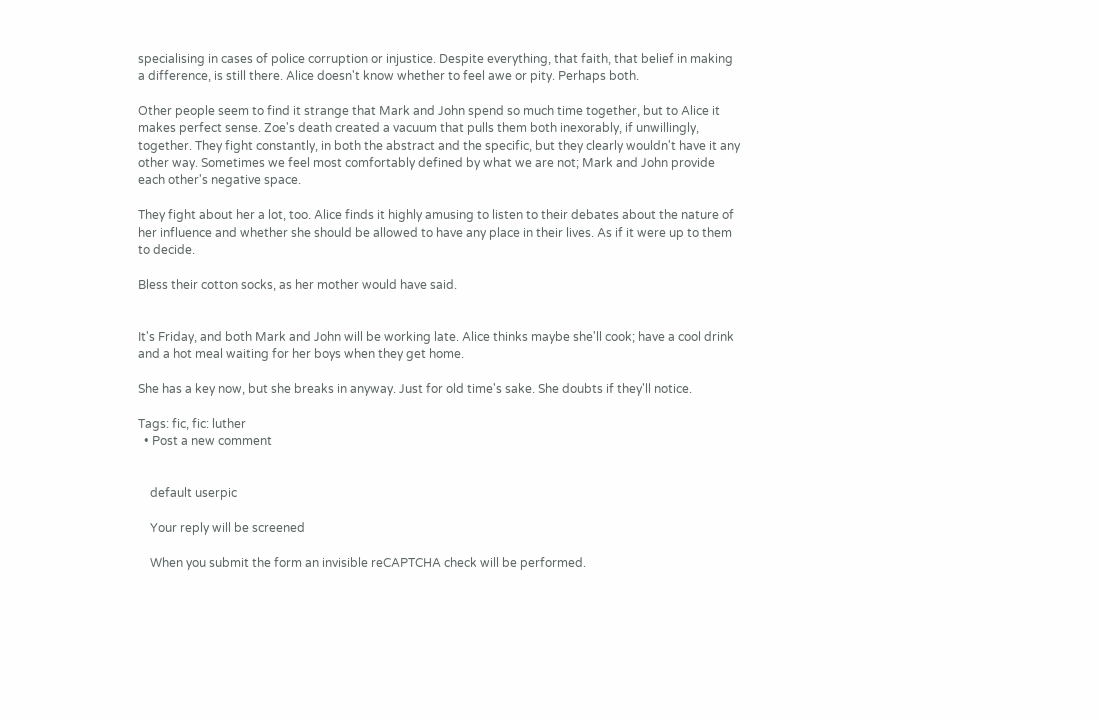specialising in cases of police corruption or injustice. Despite everything, that faith, that belief in making a difference, is still there. Alice doesn't know whether to feel awe or pity. Perhaps both.

Other people seem to find it strange that Mark and John spend so much time together, but to Alice it makes perfect sense. Zoe's death created a vacuum that pulls them both inexorably, if unwillingly, together. They fight constantly, in both the abstract and the specific, but they clearly wouldn't have it any other way. Sometimes we feel most comfortably defined by what we are not; Mark and John provide each other's negative space.

They fight about her a lot, too. Alice finds it highly amusing to listen to their debates about the nature of her influence and whether she should be allowed to have any place in their lives. As if it were up to them to decide.

Bless their cotton socks, as her mother would have said.


It's Friday, and both Mark and John will be working late. Alice thinks maybe she'll cook; have a cool drink and a hot meal waiting for her boys when they get home.

She has a key now, but she breaks in anyway. Just for old time's sake. She doubts if they'll notice.

Tags: fic, fic: luther
  • Post a new comment


    default userpic

    Your reply will be screened

    When you submit the form an invisible reCAPTCHA check will be performed.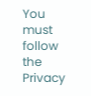You must follow the Privacy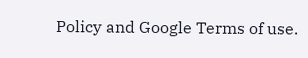Policy and Google Terms of use.